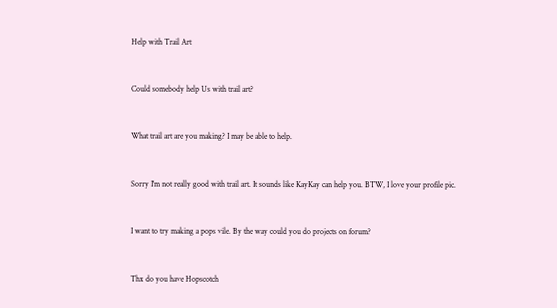Help with Trail Art


Could somebody help Us with trail art?


What trail art are you making? I may be able to help.


Sorry I'm not really good with trail art. It sounds like KayKay can help you. BTW, I love your profile pic.


I want to try making a pops vile. By the way could you do projects on forum?


Thx do you have Hopscotch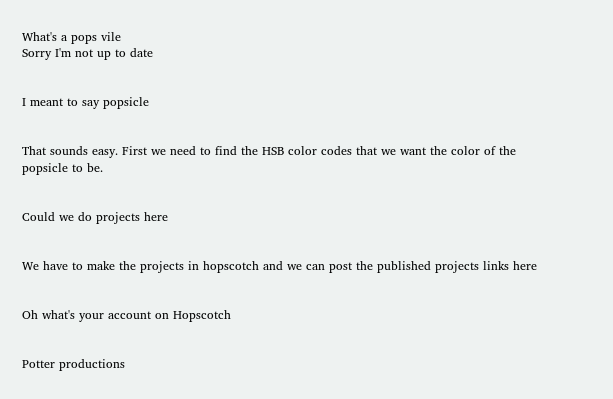What's a pops vile
Sorry I'm not up to date


I meant to say popsicle


That sounds easy. First we need to find the HSB color codes that we want the color of the popsicle to be.


Could we do projects here


We have to make the projects in hopscotch and we can post the published projects links here


Oh what's your account on Hopscotch


Potter productions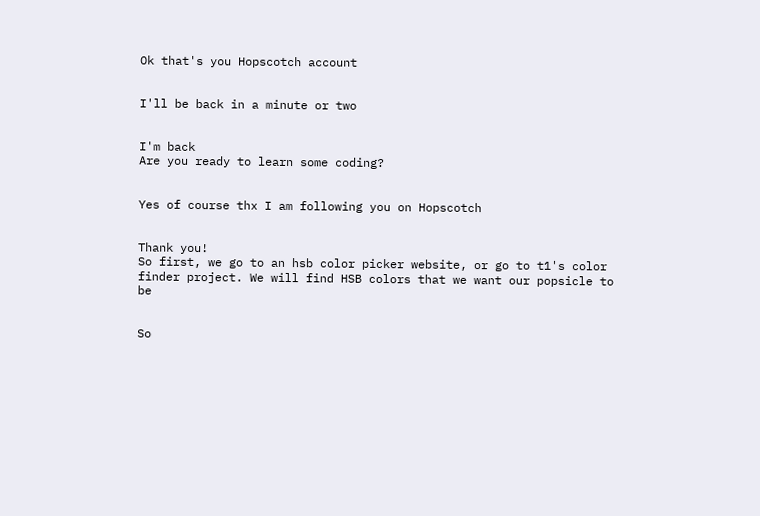Ok that's you Hopscotch account


I'll be back in a minute or two


I'm back
Are you ready to learn some coding?


Yes of course thx I am following you on Hopscotch


Thank you!
So first, we go to an hsb color picker website, or go to t1's color finder project. We will find HSB colors that we want our popsicle to be


So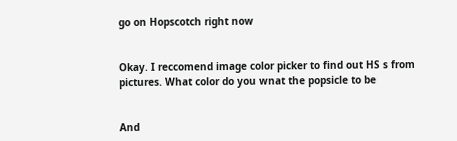go on Hopscotch right now


Okay. I reccomend image color picker to find out HS s from pictures. What color do you wnat the popsicle to be


And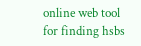online web tool for finding hsbs